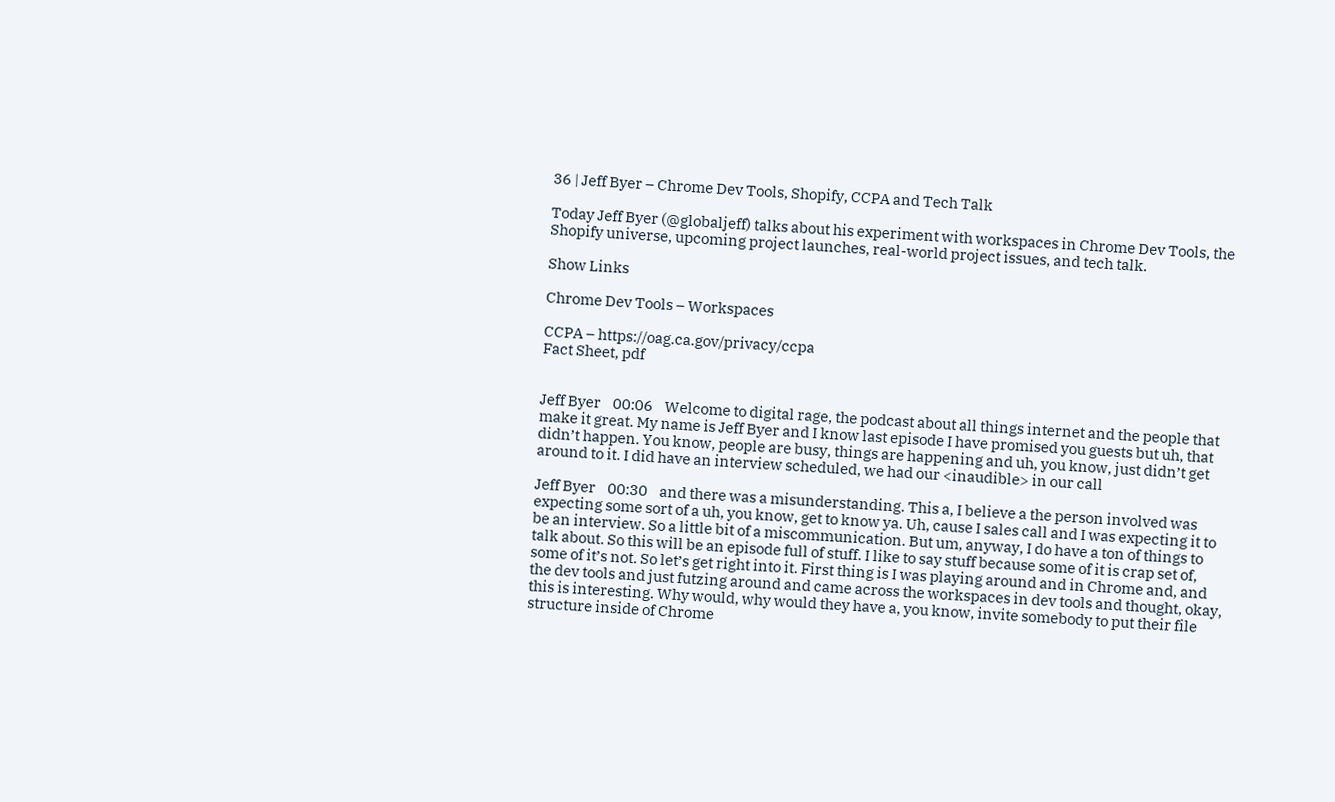36 | Jeff Byer – Chrome Dev Tools, Shopify, CCPA and Tech Talk

Today Jeff Byer (@globaljeff) talks about his experiment with workspaces in Chrome Dev Tools, the Shopify universe, upcoming project launches, real-world project issues, and tech talk.

Show Links

Chrome Dev Tools – Workspaces

CCPA – https://oag.ca.gov/privacy/ccpa
Fact Sheet, pdf


Jeff Byer    00:06    Welcome to digital rage, the podcast about all things internet and the people that make it great. My name is Jeff Byer and I know last episode I have promised you guests but uh, that didn’t happen. You know, people are busy, things are happening and uh, you know, just didn’t get around to it. I did have an interview scheduled, we had our <inaudible> in our call

Jeff Byer    00:30    and there was a misunderstanding. This a, I believe a the person involved was expecting some sort of a uh, you know, get to know ya. Uh, cause I sales call and I was expecting it to be an interview. So a little bit of a miscommunication. But um, anyway, I do have a ton of things to talk about. So this will be an episode full of stuff. I like to say stuff because some of it is crap set of, some of it’s not. So let’s get right into it. First thing is I was playing around and in Chrome and, and the dev tools and just futzing around and came across the workspaces in dev tools and thought, okay, this is interesting. Why would, why would they have a, you know, invite somebody to put their file structure inside of Chrome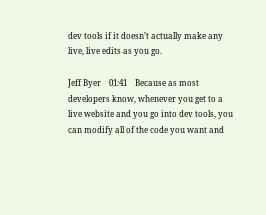dev tools if it doesn’t actually make any live, live edits as you go.

Jeff Byer    01:41    Because as most developers know, whenever you get to a live website and you go into dev tools, you can modify all of the code you want and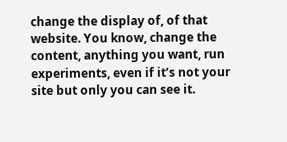change the display of, of that website. You know, change the content, anything you want, run experiments, even if it’s not your site but only you can see it.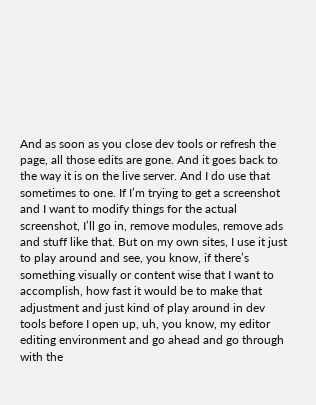And as soon as you close dev tools or refresh the page, all those edits are gone. And it goes back to the way it is on the live server. And I do use that sometimes to one. If I’m trying to get a screenshot and I want to modify things for the actual screenshot, I’ll go in, remove modules, remove ads and stuff like that. But on my own sites, I use it just to play around and see, you know, if there’s something visually or content wise that I want to accomplish, how fast it would be to make that adjustment and just kind of play around in dev tools before I open up, uh, you know, my editor editing environment and go ahead and go through with the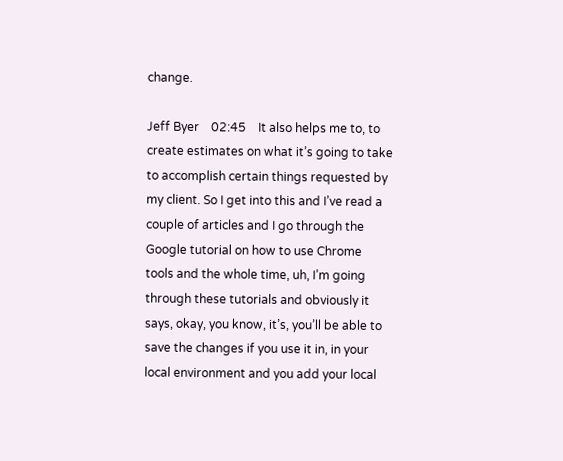change.

Jeff Byer    02:45    It also helps me to, to create estimates on what it’s going to take to accomplish certain things requested by my client. So I get into this and I’ve read a couple of articles and I go through the Google tutorial on how to use Chrome tools and the whole time, uh, I’m going through these tutorials and obviously it says, okay, you know, it’s, you’ll be able to save the changes if you use it in, in your local environment and you add your local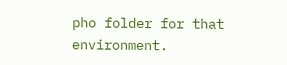pho folder for that environment.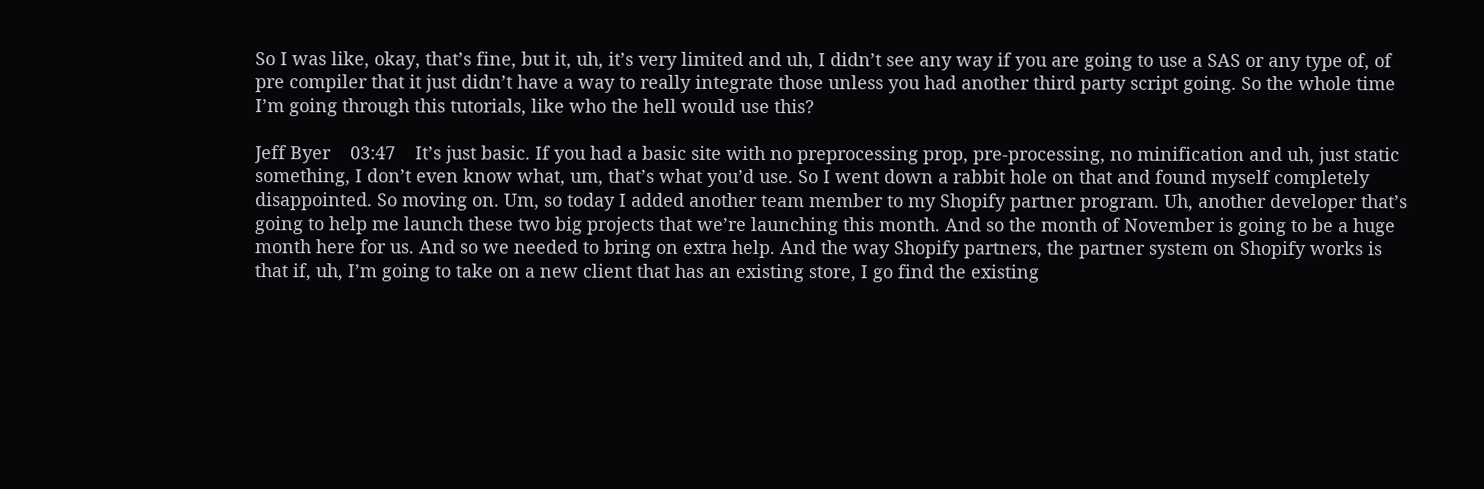So I was like, okay, that’s fine, but it, uh, it’s very limited and uh, I didn’t see any way if you are going to use a SAS or any type of, of pre compiler that it just didn’t have a way to really integrate those unless you had another third party script going. So the whole time I’m going through this tutorials, like who the hell would use this?

Jeff Byer    03:47    It’s just basic. If you had a basic site with no preprocessing prop, pre-processing, no minification and uh, just static something, I don’t even know what, um, that’s what you’d use. So I went down a rabbit hole on that and found myself completely disappointed. So moving on. Um, so today I added another team member to my Shopify partner program. Uh, another developer that’s going to help me launch these two big projects that we’re launching this month. And so the month of November is going to be a huge month here for us. And so we needed to bring on extra help. And the way Shopify partners, the partner system on Shopify works is that if, uh, I’m going to take on a new client that has an existing store, I go find the existing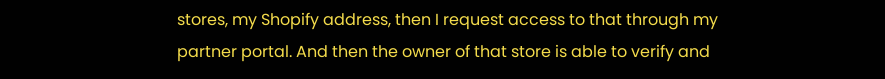stores, my Shopify address, then I request access to that through my partner portal. And then the owner of that store is able to verify and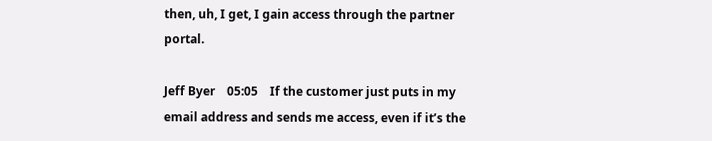then, uh, I get, I gain access through the partner portal.

Jeff Byer    05:05    If the customer just puts in my email address and sends me access, even if it’s the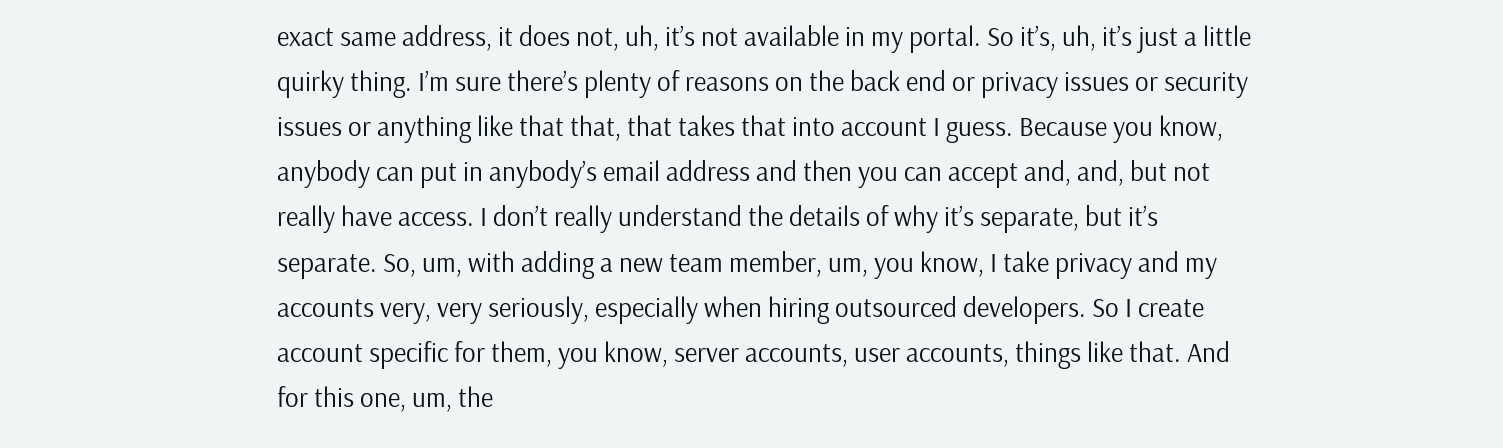exact same address, it does not, uh, it’s not available in my portal. So it’s, uh, it’s just a little quirky thing. I’m sure there’s plenty of reasons on the back end or privacy issues or security issues or anything like that that, that takes that into account I guess. Because you know, anybody can put in anybody’s email address and then you can accept and, and, but not really have access. I don’t really understand the details of why it’s separate, but it’s separate. So, um, with adding a new team member, um, you know, I take privacy and my accounts very, very seriously, especially when hiring outsourced developers. So I create account specific for them, you know, server accounts, user accounts, things like that. And for this one, um, the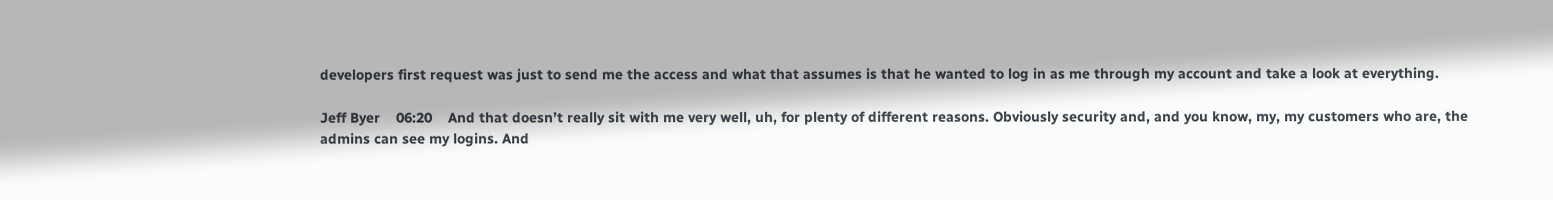developers first request was just to send me the access and what that assumes is that he wanted to log in as me through my account and take a look at everything.

Jeff Byer    06:20    And that doesn’t really sit with me very well, uh, for plenty of different reasons. Obviously security and, and you know, my, my customers who are, the admins can see my logins. And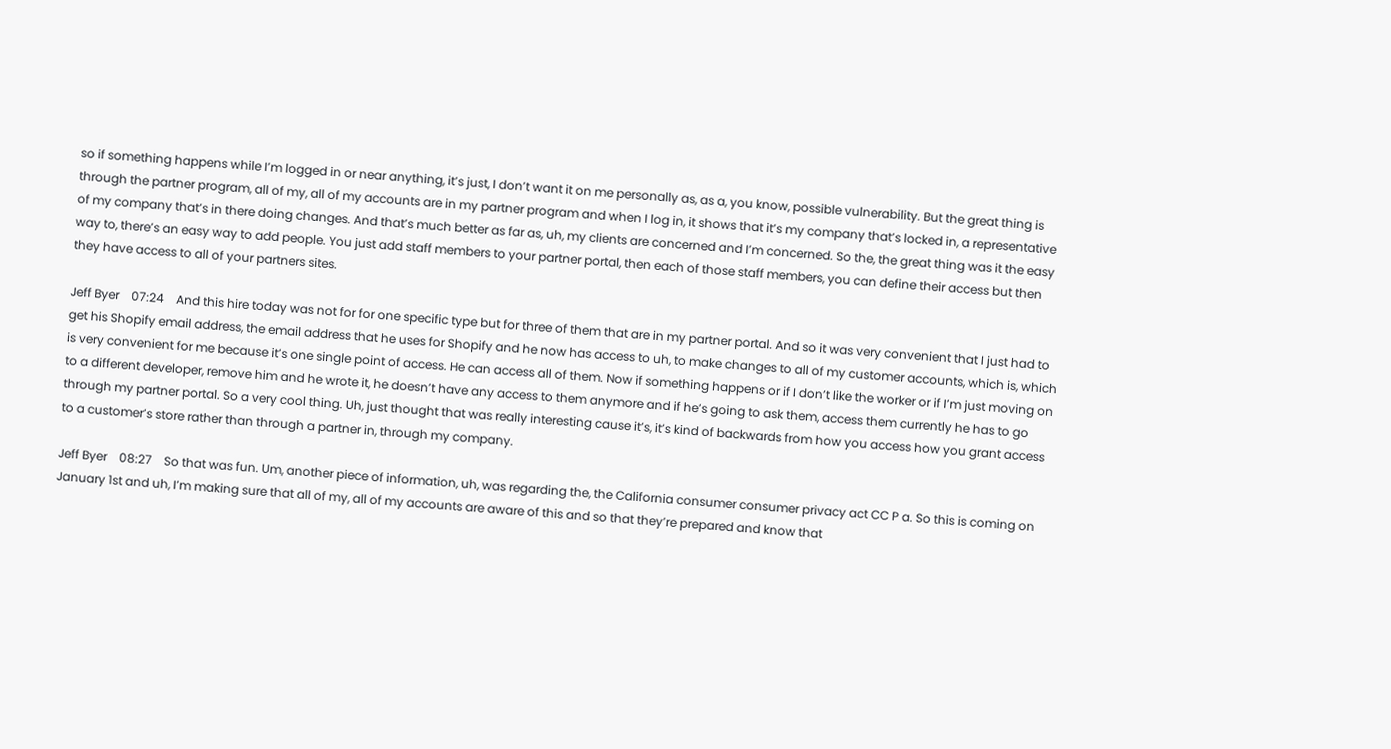so if something happens while I’m logged in or near anything, it’s just, I don’t want it on me personally as, as a, you know, possible vulnerability. But the great thing is through the partner program, all of my, all of my accounts are in my partner program and when I log in, it shows that it’s my company that’s locked in, a representative of my company that’s in there doing changes. And that’s much better as far as, uh, my clients are concerned and I’m concerned. So the, the great thing was it the easy way to, there’s an easy way to add people. You just add staff members to your partner portal, then each of those staff members, you can define their access but then they have access to all of your partners sites.

Jeff Byer    07:24    And this hire today was not for for one specific type but for three of them that are in my partner portal. And so it was very convenient that I just had to get his Shopify email address, the email address that he uses for Shopify and he now has access to uh, to make changes to all of my customer accounts, which is, which is very convenient for me because it’s one single point of access. He can access all of them. Now if something happens or if I don’t like the worker or if I’m just moving on to a different developer, remove him and he wrote it, he doesn’t have any access to them anymore and if he’s going to ask them, access them currently he has to go through my partner portal. So a very cool thing. Uh, just thought that was really interesting cause it’s, it’s kind of backwards from how you access how you grant access to a customer’s store rather than through a partner in, through my company.

Jeff Byer    08:27    So that was fun. Um, another piece of information, uh, was regarding the, the California consumer consumer privacy act CC P a. So this is coming on January 1st and uh, I’m making sure that all of my, all of my accounts are aware of this and so that they’re prepared and know that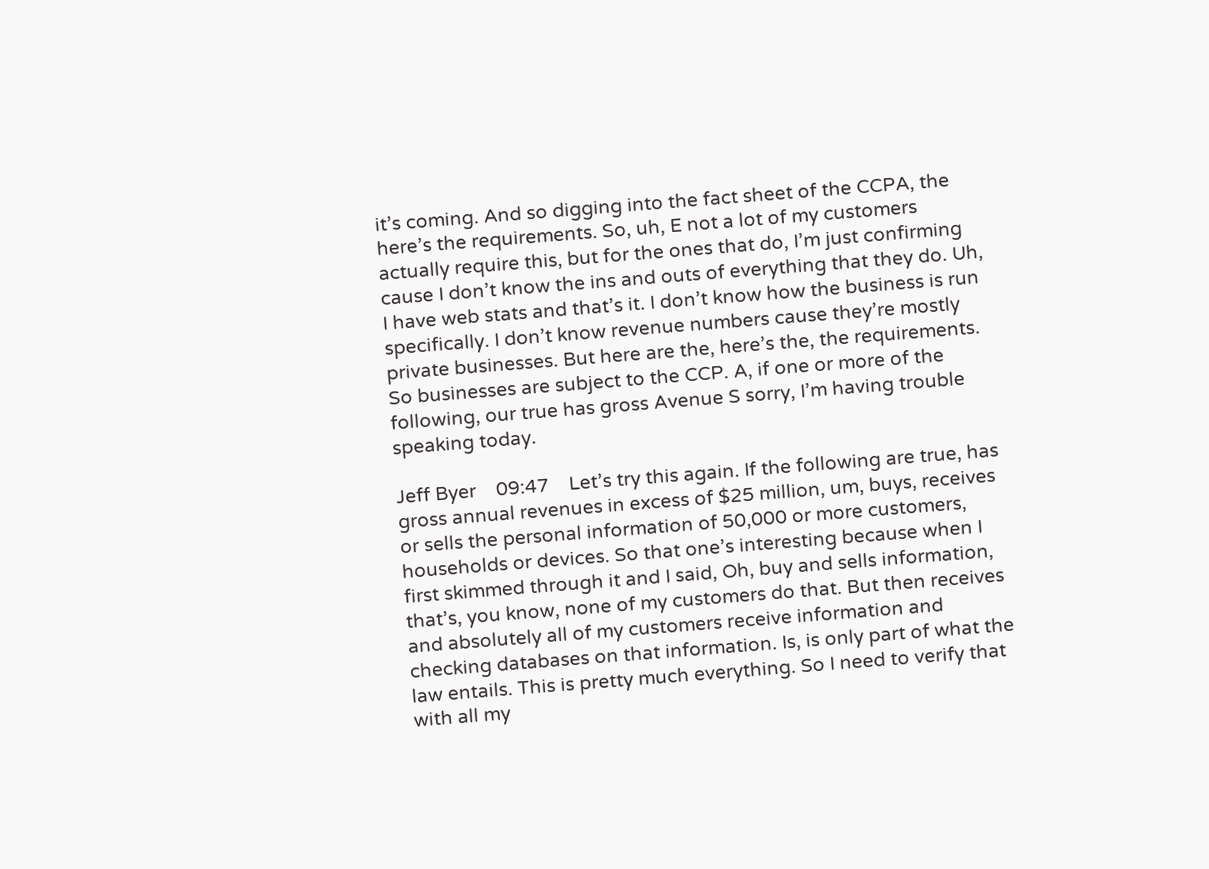it’s coming. And so digging into the fact sheet of the CCPA, the here’s the requirements. So, uh, E not a lot of my customers actually require this, but for the ones that do, I’m just confirming cause I don’t know the ins and outs of everything that they do. Uh, I have web stats and that’s it. I don’t know how the business is run specifically. I don’t know revenue numbers cause they’re mostly private businesses. But here are the, here’s the, the requirements. So businesses are subject to the CCP. A, if one or more of the following, our true has gross Avenue S sorry, I’m having trouble speaking today.

Jeff Byer    09:47    Let’s try this again. If the following are true, has gross annual revenues in excess of $25 million, um, buys, receives or sells the personal information of 50,000 or more customers, households or devices. So that one’s interesting because when I first skimmed through it and I said, Oh, buy and sells information, that’s, you know, none of my customers do that. But then receives and absolutely all of my customers receive information and checking databases on that information. Is, is only part of what the law entails. This is pretty much everything. So I need to verify that with all my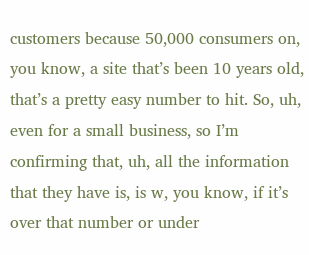customers because 50,000 consumers on, you know, a site that’s been 10 years old, that’s a pretty easy number to hit. So, uh, even for a small business, so I’m confirming that, uh, all the information that they have is, is w, you know, if it’s over that number or under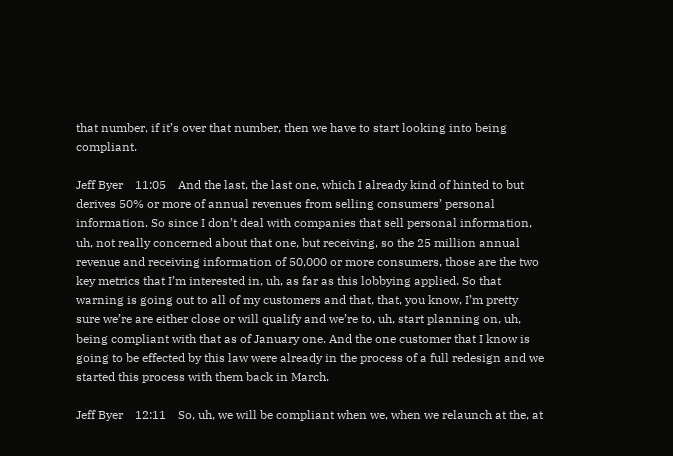that number, if it’s over that number, then we have to start looking into being compliant.

Jeff Byer    11:05    And the last, the last one, which I already kind of hinted to but derives 50% or more of annual revenues from selling consumers’ personal information. So since I don’t deal with companies that sell personal information, uh, not really concerned about that one, but receiving, so the 25 million annual revenue and receiving information of 50,000 or more consumers, those are the two key metrics that I’m interested in, uh, as far as this lobbying applied. So that warning is going out to all of my customers and that, that, you know, I’m pretty sure we’re are either close or will qualify and we’re to, uh, start planning on, uh, being compliant with that as of January one. And the one customer that I know is going to be effected by this law were already in the process of a full redesign and we started this process with them back in March.

Jeff Byer    12:11    So, uh, we will be compliant when we, when we relaunch at the, at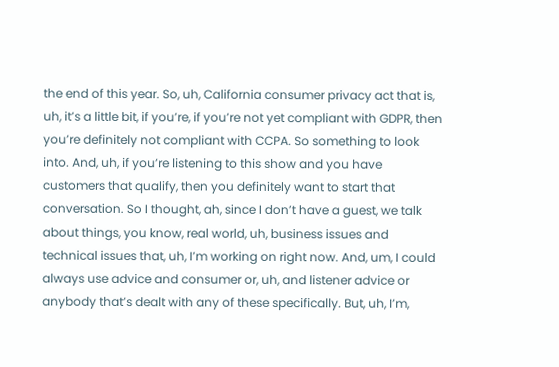the end of this year. So, uh, California consumer privacy act that is, uh, it’s a little bit, if you’re, if you’re not yet compliant with GDPR, then you’re definitely not compliant with CCPA. So something to look into. And, uh, if you’re listening to this show and you have customers that qualify, then you definitely want to start that conversation. So I thought, ah, since I don’t have a guest, we talk about things, you know, real world, uh, business issues and technical issues that, uh, I’m working on right now. And, um, I could always use advice and consumer or, uh, and listener advice or anybody that’s dealt with any of these specifically. But, uh, I’m,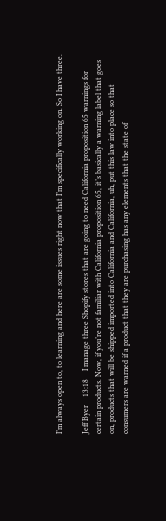I’m always open to, to learning and here are some issues right now that I’m specifically working on. So I have three.

Jeff Byer    13:18    I manage three Shopify stores that are going to need California proposition 65 warnings for certain products. Now, if you’re not familiar with California proposition 65, it’s basically a warning label that goes on, products that will be shipped imported into California and California, uh, put this law into place so that consumers are warned if a product that they are purchasing has any elements that the state of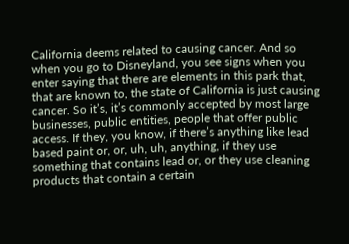California deems related to causing cancer. And so when you go to Disneyland, you see signs when you enter saying that there are elements in this park that, that are known to, the state of California is just causing cancer. So it’s, it’s commonly accepted by most large businesses, public entities, people that offer public access. If they, you know, if there’s anything like lead based paint or, or, uh, uh, anything, if they use something that contains lead or, or they use cleaning products that contain a certain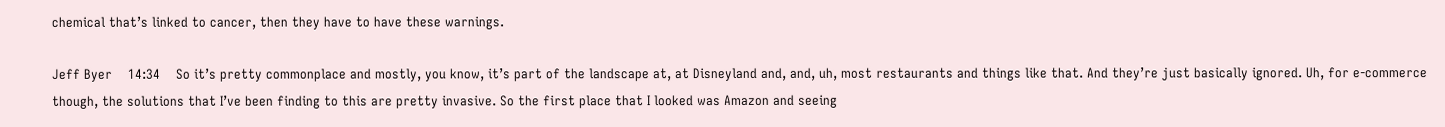chemical that’s linked to cancer, then they have to have these warnings.

Jeff Byer    14:34    So it’s pretty commonplace and mostly, you know, it’s part of the landscape at, at Disneyland and, and, uh, most restaurants and things like that. And they’re just basically ignored. Uh, for e-commerce though, the solutions that I’ve been finding to this are pretty invasive. So the first place that I looked was Amazon and seeing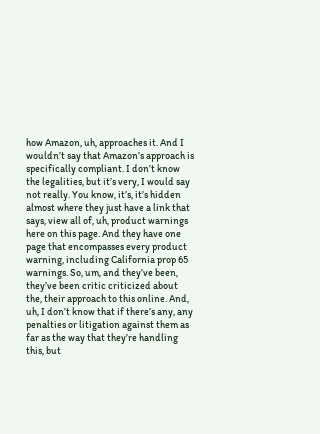how Amazon, uh, approaches it. And I wouldn’t say that Amazon’s approach is specifically compliant. I don’t know the legalities, but it’s very, I would say not really. You know, it’s, it’s hidden almost where they just have a link that says, view all of, uh, product warnings here on this page. And they have one page that encompasses every product warning, including California prop 65 warnings. So, um, and they’ve been, they’ve been critic criticized about the, their approach to this online. And, uh, I don’t know that if there’s any, any penalties or litigation against them as far as the way that they’re handling this, but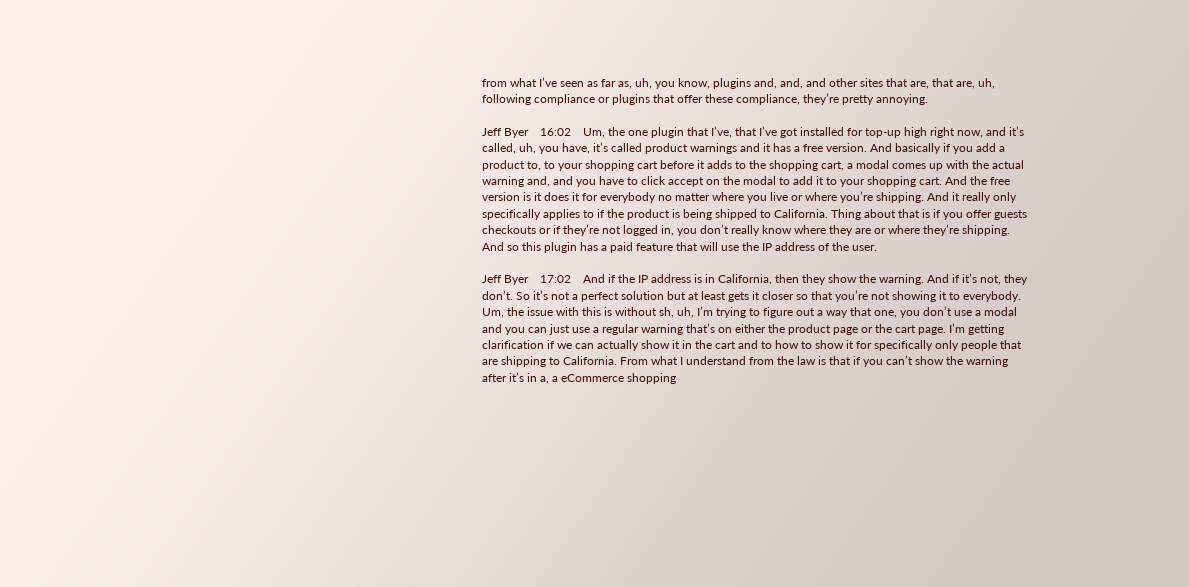from what I’ve seen as far as, uh, you know, plugins and, and, and other sites that are, that are, uh, following compliance or plugins that offer these compliance, they’re pretty annoying.

Jeff Byer    16:02    Um, the one plugin that I’ve, that I’ve got installed for top-up high right now, and it’s called, uh, you have, it’s called product warnings and it has a free version. And basically if you add a product to, to your shopping cart before it adds to the shopping cart, a modal comes up with the actual warning and, and you have to click accept on the modal to add it to your shopping cart. And the free version is it does it for everybody no matter where you live or where you’re shipping. And it really only specifically applies to if the product is being shipped to California. Thing about that is if you offer guests checkouts or if they’re not logged in, you don’t really know where they are or where they’re shipping. And so this plugin has a paid feature that will use the IP address of the user.

Jeff Byer    17:02    And if the IP address is in California, then they show the warning. And if it’s not, they don’t. So it’s not a perfect solution but at least gets it closer so that you’re not showing it to everybody. Um, the issue with this is without sh, uh, I’m trying to figure out a way that one, you don’t use a modal and you can just use a regular warning that’s on either the product page or the cart page. I’m getting clarification if we can actually show it in the cart and to how to show it for specifically only people that are shipping to California. From what I understand from the law is that if you can’t show the warning after it’s in a, a eCommerce shopping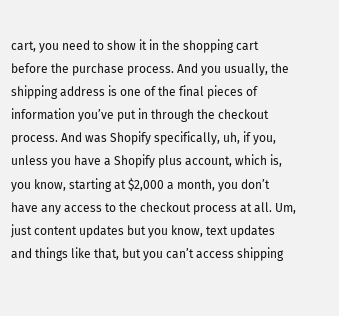cart, you need to show it in the shopping cart before the purchase process. And you usually, the shipping address is one of the final pieces of information you’ve put in through the checkout process. And was Shopify specifically, uh, if you, unless you have a Shopify plus account, which is, you know, starting at $2,000 a month, you don’t have any access to the checkout process at all. Um, just content updates but you know, text updates and things like that, but you can’t access shipping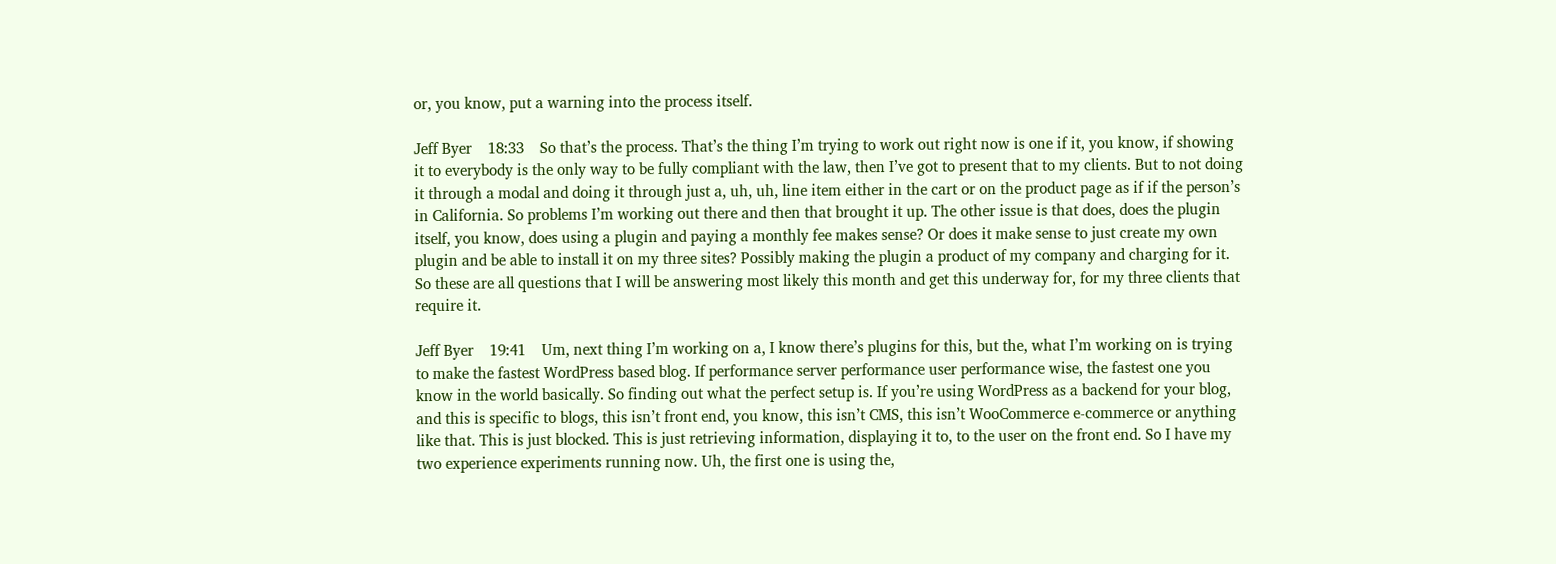or, you know, put a warning into the process itself.

Jeff Byer    18:33    So that’s the process. That’s the thing I’m trying to work out right now is one if it, you know, if showing it to everybody is the only way to be fully compliant with the law, then I’ve got to present that to my clients. But to not doing it through a modal and doing it through just a, uh, uh, line item either in the cart or on the product page as if if the person’s in California. So problems I’m working out there and then that brought it up. The other issue is that does, does the plugin itself, you know, does using a plugin and paying a monthly fee makes sense? Or does it make sense to just create my own plugin and be able to install it on my three sites? Possibly making the plugin a product of my company and charging for it. So these are all questions that I will be answering most likely this month and get this underway for, for my three clients that require it.

Jeff Byer    19:41    Um, next thing I’m working on a, I know there’s plugins for this, but the, what I’m working on is trying to make the fastest WordPress based blog. If performance server performance user performance wise, the fastest one you know in the world basically. So finding out what the perfect setup is. If you’re using WordPress as a backend for your blog, and this is specific to blogs, this isn’t front end, you know, this isn’t CMS, this isn’t WooCommerce e-commerce or anything like that. This is just blocked. This is just retrieving information, displaying it to, to the user on the front end. So I have my two experience experiments running now. Uh, the first one is using the,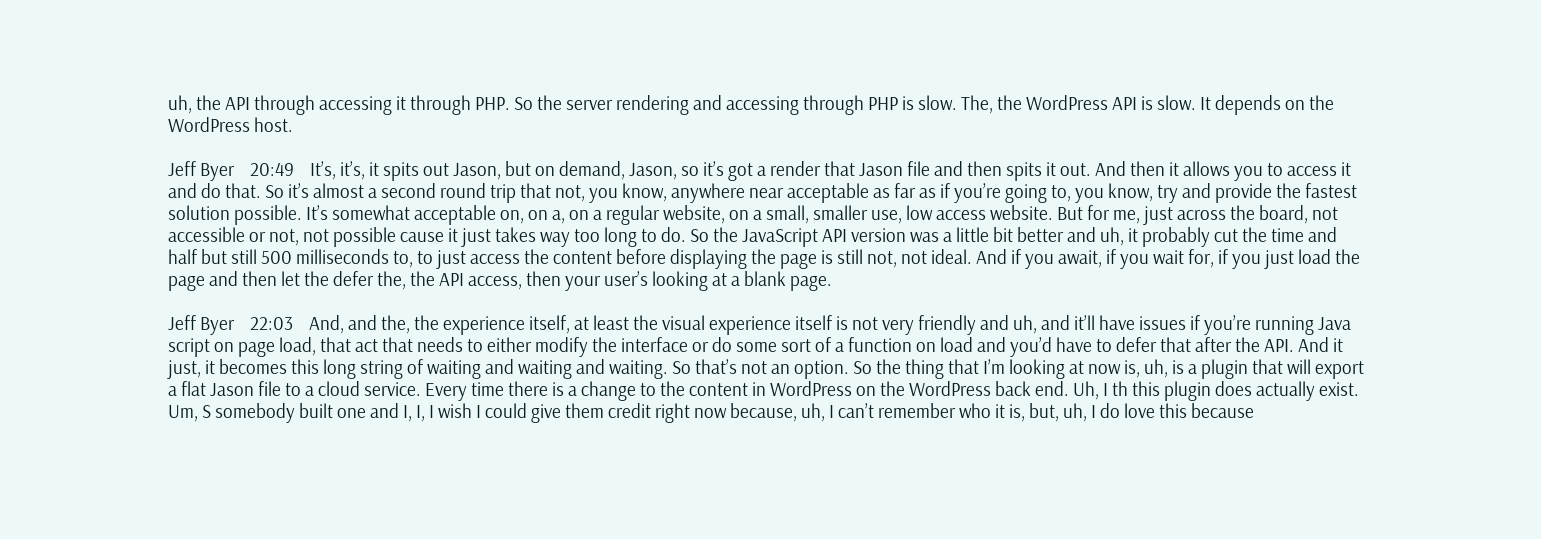uh, the API through accessing it through PHP. So the server rendering and accessing through PHP is slow. The, the WordPress API is slow. It depends on the WordPress host.

Jeff Byer    20:49    It’s, it’s, it spits out Jason, but on demand, Jason, so it’s got a render that Jason file and then spits it out. And then it allows you to access it and do that. So it’s almost a second round trip that not, you know, anywhere near acceptable as far as if you’re going to, you know, try and provide the fastest solution possible. It’s somewhat acceptable on, on a, on a regular website, on a small, smaller use, low access website. But for me, just across the board, not accessible or not, not possible cause it just takes way too long to do. So the JavaScript API version was a little bit better and uh, it probably cut the time and half but still 500 milliseconds to, to just access the content before displaying the page is still not, not ideal. And if you await, if you wait for, if you just load the page and then let the defer the, the API access, then your user’s looking at a blank page.

Jeff Byer    22:03    And, and the, the experience itself, at least the visual experience itself is not very friendly and uh, and it’ll have issues if you’re running Java script on page load, that act that needs to either modify the interface or do some sort of a function on load and you’d have to defer that after the API. And it just, it becomes this long string of waiting and waiting and waiting. So that’s not an option. So the thing that I’m looking at now is, uh, is a plugin that will export a flat Jason file to a cloud service. Every time there is a change to the content in WordPress on the WordPress back end. Uh, I th this plugin does actually exist. Um, S somebody built one and I, I, I wish I could give them credit right now because, uh, I can’t remember who it is, but, uh, I do love this because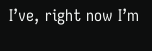I’ve, right now I’m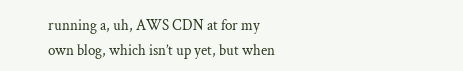running a, uh, AWS CDN at for my own blog, which isn’t up yet, but when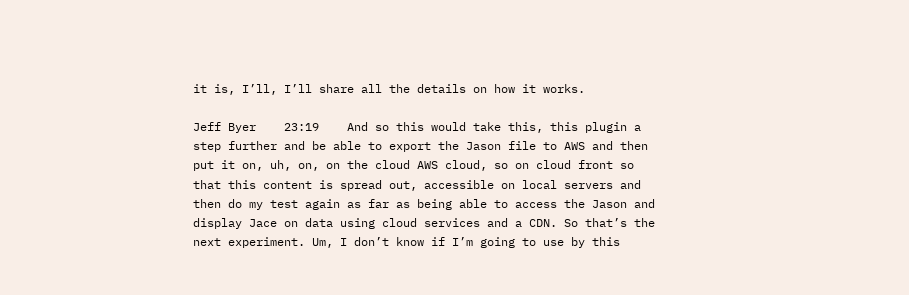it is, I’ll, I’ll share all the details on how it works.

Jeff Byer    23:19    And so this would take this, this plugin a step further and be able to export the Jason file to AWS and then put it on, uh, on, on the cloud AWS cloud, so on cloud front so that this content is spread out, accessible on local servers and then do my test again as far as being able to access the Jason and display Jace on data using cloud services and a CDN. So that’s the next experiment. Um, I don’t know if I’m going to use by this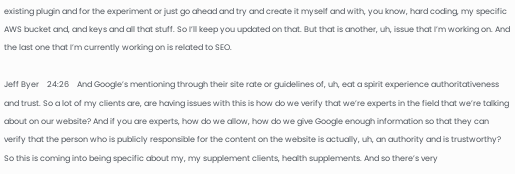existing plugin and for the experiment or just go ahead and try and create it myself and with, you know, hard coding, my specific AWS bucket and, and keys and all that stuff. So I’ll keep you updated on that. But that is another, uh, issue that I’m working on. And the last one that I’m currently working on is related to SEO.

Jeff Byer    24:26    And Google’s mentioning through their site rate or guidelines of, uh, eat a spirit experience authoritativeness and trust. So a lot of my clients are, are having issues with this is how do we verify that we’re experts in the field that we’re talking about on our website? And if you are experts, how do we allow, how do we give Google enough information so that they can verify that the person who is publicly responsible for the content on the website is actually, uh, an authority and is trustworthy? So this is coming into being specific about my, my supplement clients, health supplements. And so there’s very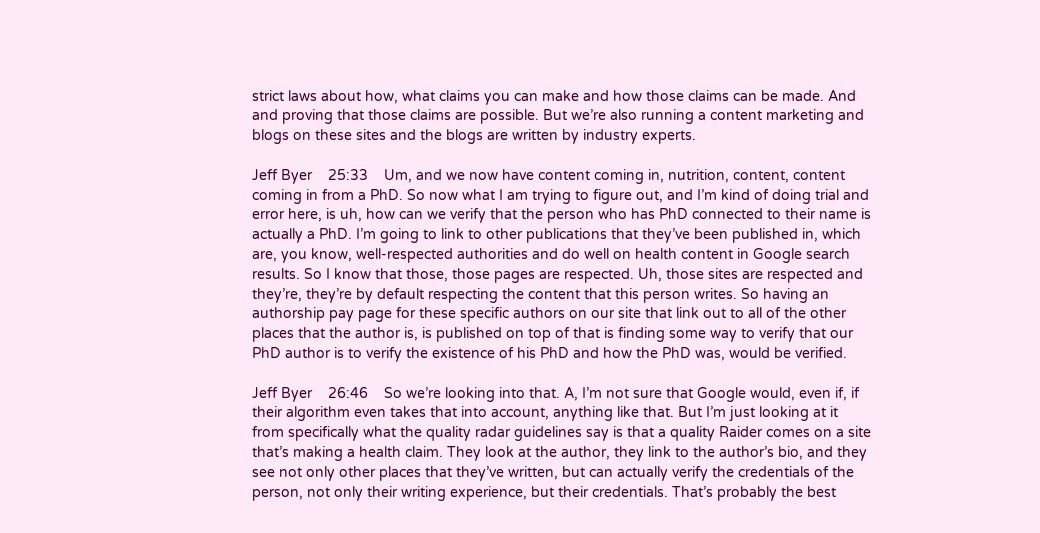strict laws about how, what claims you can make and how those claims can be made. And and proving that those claims are possible. But we’re also running a content marketing and blogs on these sites and the blogs are written by industry experts.

Jeff Byer    25:33    Um, and we now have content coming in, nutrition, content, content coming in from a PhD. So now what I am trying to figure out, and I’m kind of doing trial and error here, is uh, how can we verify that the person who has PhD connected to their name is actually a PhD. I’m going to link to other publications that they’ve been published in, which are, you know, well-respected authorities and do well on health content in Google search results. So I know that those, those pages are respected. Uh, those sites are respected and they’re, they’re by default respecting the content that this person writes. So having an authorship pay page for these specific authors on our site that link out to all of the other places that the author is, is published on top of that is finding some way to verify that our PhD author is to verify the existence of his PhD and how the PhD was, would be verified.

Jeff Byer    26:46    So we’re looking into that. A, I’m not sure that Google would, even if, if their algorithm even takes that into account, anything like that. But I’m just looking at it from specifically what the quality radar guidelines say is that a quality Raider comes on a site that’s making a health claim. They look at the author, they link to the author’s bio, and they see not only other places that they’ve written, but can actually verify the credentials of the person, not only their writing experience, but their credentials. That’s probably the best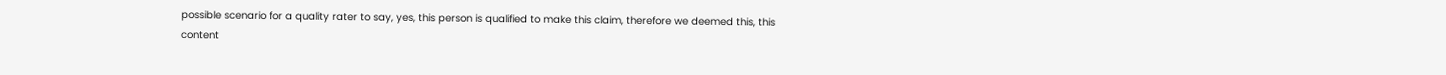possible scenario for a quality rater to say, yes, this person is qualified to make this claim, therefore we deemed this, this content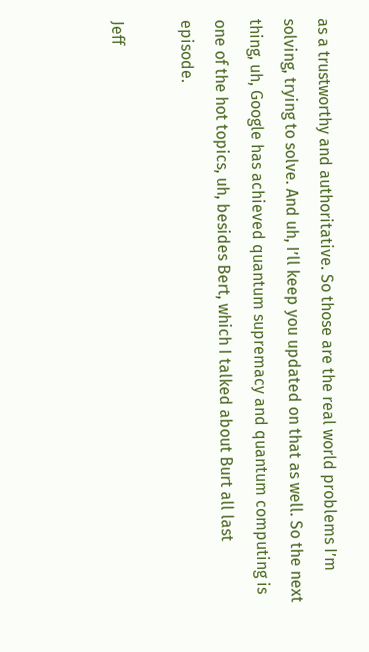as a trustworthy and authoritative. So those are the real world problems I’m solving, trying to solve. And uh, I’ll keep you updated on that as well. So the next thing, uh, Google has achieved quantum supremacy and quantum computing is one of the hot topics, uh, besides Bert, which I talked about Burt all last episode.

Jeff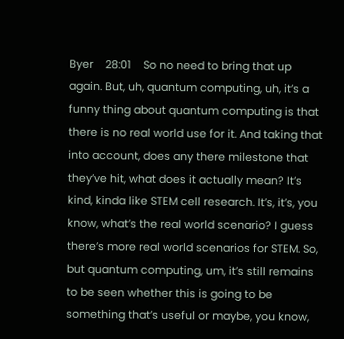Byer    28:01    So no need to bring that up again. But, uh, quantum computing, uh, it’s a funny thing about quantum computing is that there is no real world use for it. And taking that into account, does any there milestone that they’ve hit, what does it actually mean? It’s kind, kinda like STEM cell research. It’s, it’s, you know, what’s the real world scenario? I guess there’s more real world scenarios for STEM. So, but quantum computing, um, it’s still remains to be seen whether this is going to be something that’s useful or maybe, you know,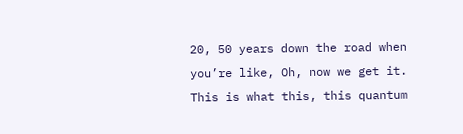20, 50 years down the road when you’re like, Oh, now we get it. This is what this, this quantum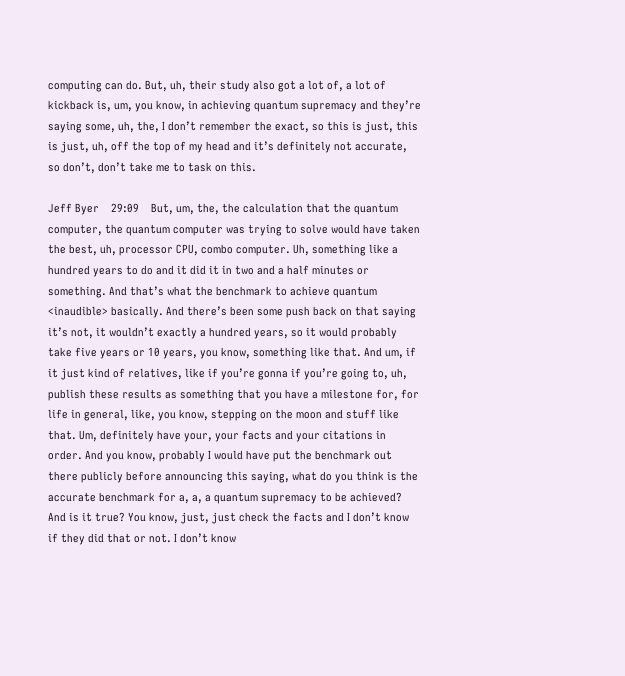computing can do. But, uh, their study also got a lot of, a lot of kickback is, um, you know, in achieving quantum supremacy and they’re saying some, uh, the, I don’t remember the exact, so this is just, this is just, uh, off the top of my head and it’s definitely not accurate, so don’t, don’t take me to task on this.

Jeff Byer    29:09    But, um, the, the calculation that the quantum computer, the quantum computer was trying to solve would have taken the best, uh, processor CPU, combo computer. Uh, something like a hundred years to do and it did it in two and a half minutes or something. And that’s what the benchmark to achieve quantum <inaudible> basically. And there’s been some push back on that saying it’s not, it wouldn’t exactly a hundred years, so it would probably take five years or 10 years, you know, something like that. And um, if it just kind of relatives, like if you’re gonna if you’re going to, uh, publish these results as something that you have a milestone for, for life in general, like, you know, stepping on the moon and stuff like that. Um, definitely have your, your facts and your citations in order. And you know, probably I would have put the benchmark out there publicly before announcing this saying, what do you think is the accurate benchmark for a, a, a quantum supremacy to be achieved? And is it true? You know, just, just check the facts and I don’t know if they did that or not. I don’t know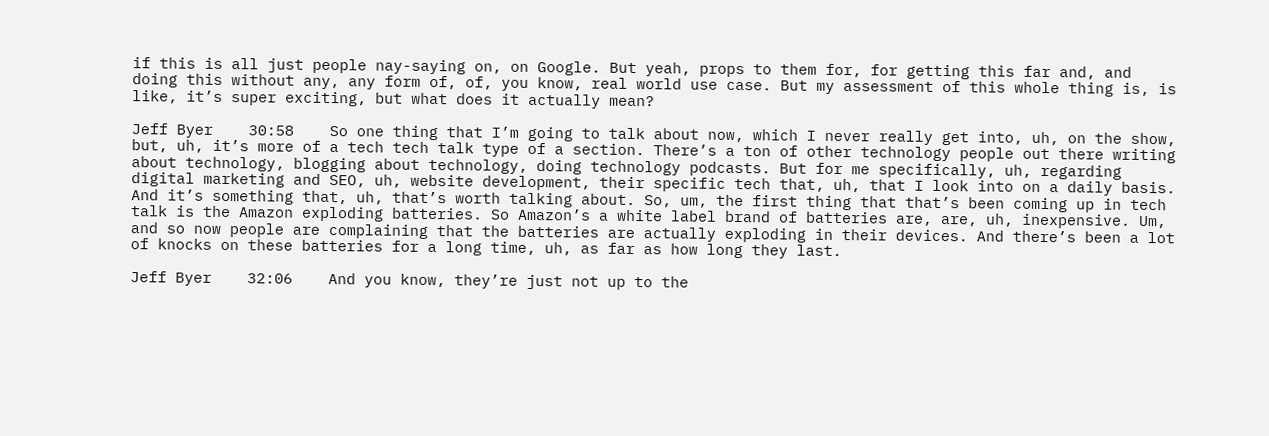if this is all just people nay-saying on, on Google. But yeah, props to them for, for getting this far and, and doing this without any, any form of, of, you know, real world use case. But my assessment of this whole thing is, is like, it’s super exciting, but what does it actually mean?

Jeff Byer    30:58    So one thing that I’m going to talk about now, which I never really get into, uh, on the show, but, uh, it’s more of a tech tech talk type of a section. There’s a ton of other technology people out there writing about technology, blogging about technology, doing technology podcasts. But for me specifically, uh, regarding digital marketing and SEO, uh, website development, their specific tech that, uh, that I look into on a daily basis. And it’s something that, uh, that’s worth talking about. So, um, the first thing that that’s been coming up in tech talk is the Amazon exploding batteries. So Amazon’s a white label brand of batteries are, are, uh, inexpensive. Um, and so now people are complaining that the batteries are actually exploding in their devices. And there’s been a lot of knocks on these batteries for a long time, uh, as far as how long they last.

Jeff Byer    32:06    And you know, they’re just not up to the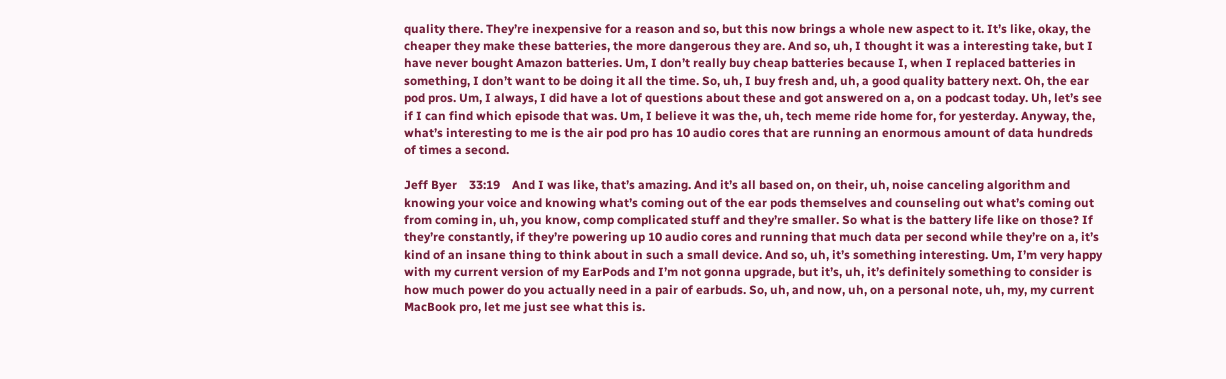quality there. They’re inexpensive for a reason and so, but this now brings a whole new aspect to it. It’s like, okay, the cheaper they make these batteries, the more dangerous they are. And so, uh, I thought it was a interesting take, but I have never bought Amazon batteries. Um, I don’t really buy cheap batteries because I, when I replaced batteries in something, I don’t want to be doing it all the time. So, uh, I buy fresh and, uh, a good quality battery next. Oh, the ear pod pros. Um, I always, I did have a lot of questions about these and got answered on a, on a podcast today. Uh, let’s see if I can find which episode that was. Um, I believe it was the, uh, tech meme ride home for, for yesterday. Anyway, the, what’s interesting to me is the air pod pro has 10 audio cores that are running an enormous amount of data hundreds of times a second.

Jeff Byer    33:19    And I was like, that’s amazing. And it’s all based on, on their, uh, noise canceling algorithm and knowing your voice and knowing what’s coming out of the ear pods themselves and counseling out what’s coming out from coming in, uh, you know, comp complicated stuff and they’re smaller. So what is the battery life like on those? If they’re constantly, if they’re powering up 10 audio cores and running that much data per second while they’re on a, it’s kind of an insane thing to think about in such a small device. And so, uh, it’s something interesting. Um, I’m very happy with my current version of my EarPods and I’m not gonna upgrade, but it’s, uh, it’s definitely something to consider is how much power do you actually need in a pair of earbuds. So, uh, and now, uh, on a personal note, uh, my, my current MacBook pro, let me just see what this is.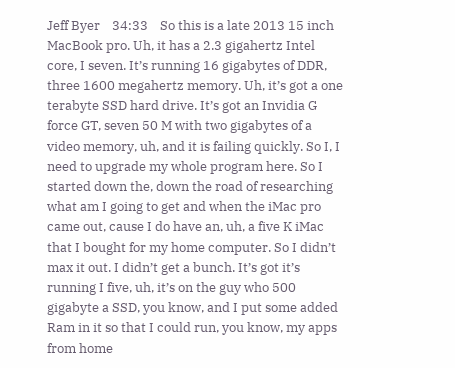Jeff Byer    34:33    So this is a late 2013 15 inch MacBook pro. Uh, it has a 2.3 gigahertz Intel core, I seven. It’s running 16 gigabytes of DDR, three 1600 megahertz memory. Uh, it’s got a one terabyte SSD hard drive. It’s got an Invidia G force GT, seven 50 M with two gigabytes of a video memory, uh, and it is failing quickly. So I, I need to upgrade my whole program here. So I started down the, down the road of researching what am I going to get and when the iMac pro came out, cause I do have an, uh, a five K iMac that I bought for my home computer. So I didn’t max it out. I didn’t get a bunch. It’s got it’s running I five, uh, it’s on the guy who 500 gigabyte a SSD, you know, and I put some added Ram in it so that I could run, you know, my apps from home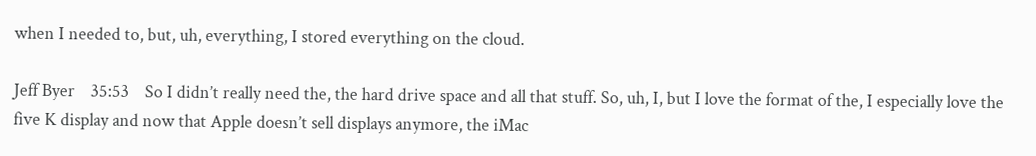when I needed to, but, uh, everything, I stored everything on the cloud.

Jeff Byer    35:53    So I didn’t really need the, the hard drive space and all that stuff. So, uh, I, but I love the format of the, I especially love the five K display and now that Apple doesn’t sell displays anymore, the iMac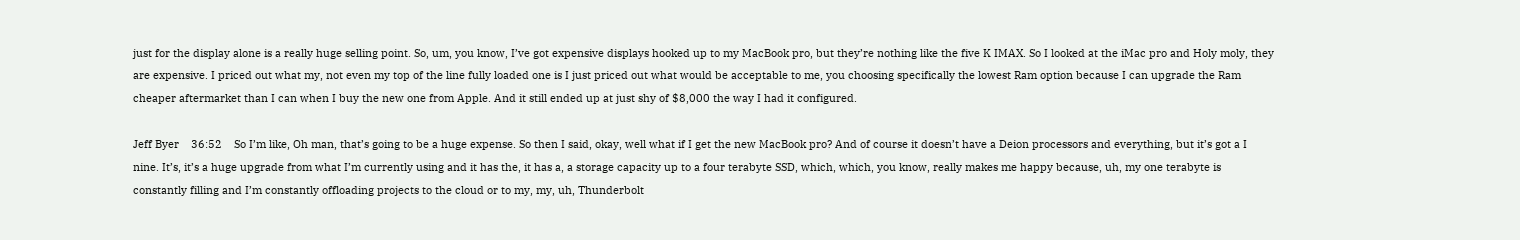just for the display alone is a really huge selling point. So, um, you know, I’ve got expensive displays hooked up to my MacBook pro, but they’re nothing like the five K IMAX. So I looked at the iMac pro and Holy moly, they are expensive. I priced out what my, not even my top of the line fully loaded one is I just priced out what would be acceptable to me, you choosing specifically the lowest Ram option because I can upgrade the Ram cheaper aftermarket than I can when I buy the new one from Apple. And it still ended up at just shy of $8,000 the way I had it configured.

Jeff Byer    36:52    So I’m like, Oh man, that’s going to be a huge expense. So then I said, okay, well what if I get the new MacBook pro? And of course it doesn’t have a Deion processors and everything, but it’s got a I nine. It’s, it’s a huge upgrade from what I’m currently using and it has the, it has a, a storage capacity up to a four terabyte SSD, which, which, you know, really makes me happy because, uh, my one terabyte is constantly filling and I’m constantly offloading projects to the cloud or to my, my, uh, Thunderbolt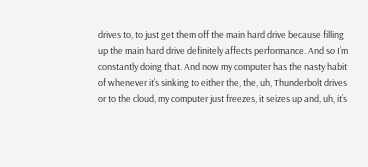drives to, to just get them off the main hard drive because filling up the main hard drive definitely affects performance. And so I’m constantly doing that. And now my computer has the nasty habit of whenever it’s sinking to either the, the, uh, Thunderbolt drives or to the cloud, my computer just freezes, it seizes up and, uh, it’s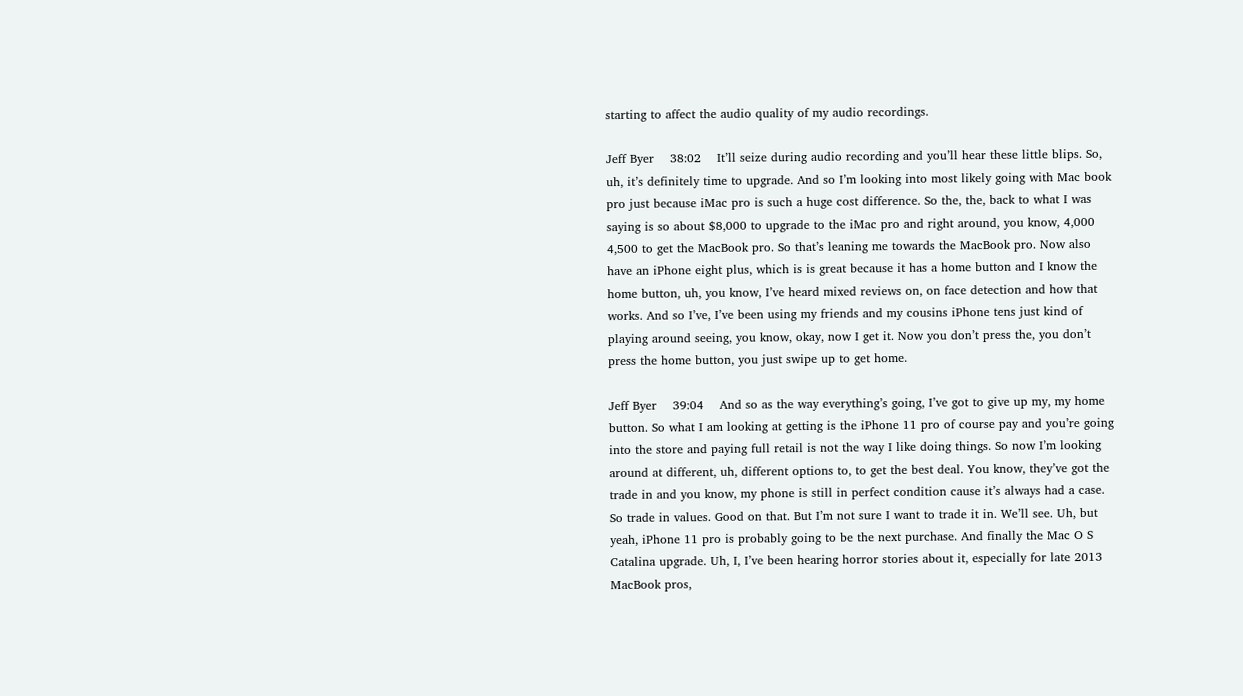starting to affect the audio quality of my audio recordings.

Jeff Byer    38:02    It’ll seize during audio recording and you’ll hear these little blips. So, uh, it’s definitely time to upgrade. And so I’m looking into most likely going with Mac book pro just because iMac pro is such a huge cost difference. So the, the, back to what I was saying is so about $8,000 to upgrade to the iMac pro and right around, you know, 4,000 4,500 to get the MacBook pro. So that’s leaning me towards the MacBook pro. Now also have an iPhone eight plus, which is is great because it has a home button and I know the home button, uh, you know, I’ve heard mixed reviews on, on face detection and how that works. And so I’ve, I’ve been using my friends and my cousins iPhone tens just kind of playing around seeing, you know, okay, now I get it. Now you don’t press the, you don’t press the home button, you just swipe up to get home.

Jeff Byer    39:04    And so as the way everything’s going, I’ve got to give up my, my home button. So what I am looking at getting is the iPhone 11 pro of course pay and you’re going into the store and paying full retail is not the way I like doing things. So now I’m looking around at different, uh, different options to, to get the best deal. You know, they’ve got the trade in and you know, my phone is still in perfect condition cause it’s always had a case. So trade in values. Good on that. But I’m not sure I want to trade it in. We’ll see. Uh, but yeah, iPhone 11 pro is probably going to be the next purchase. And finally the Mac O S Catalina upgrade. Uh, I, I’ve been hearing horror stories about it, especially for late 2013 MacBook pros,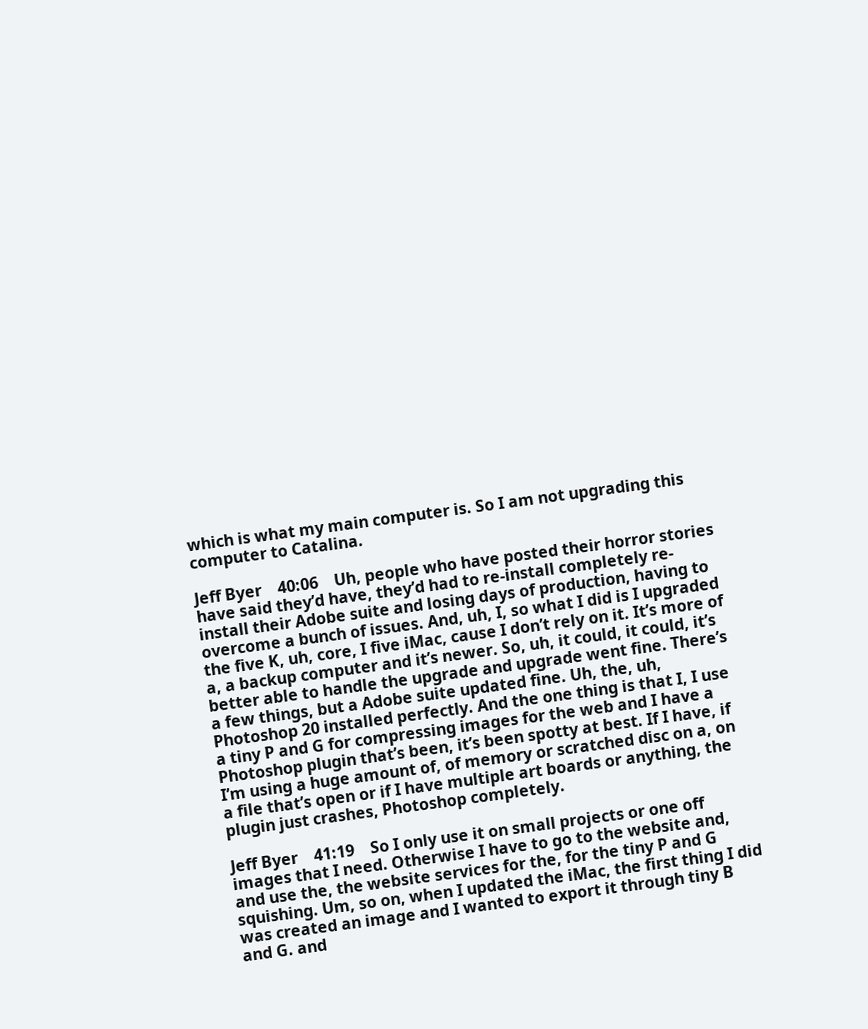which is what my main computer is. So I am not upgrading this computer to Catalina.

Jeff Byer    40:06    Uh, people who have posted their horror stories have said they’d have, they’d had to re-install completely re-install their Adobe suite and losing days of production, having to overcome a bunch of issues. And, uh, I, so what I did is I upgraded the five K, uh, core, I five iMac, cause I don’t rely on it. It’s more of a, a backup computer and it’s newer. So, uh, it could, it could, it’s better able to handle the upgrade and upgrade went fine. There’s a few things, but a Adobe suite updated fine. Uh, the, uh, Photoshop 20 installed perfectly. And the one thing is that I, I use a tiny P and G for compressing images for the web and I have a Photoshop plugin that’s been, it’s been spotty at best. If I have, if I’m using a huge amount of, of memory or scratched disc on a, on a file that’s open or if I have multiple art boards or anything, the plugin just crashes, Photoshop completely.

Jeff Byer    41:19    So I only use it on small projects or one off images that I need. Otherwise I have to go to the website and, and use the, the website services for the, for the tiny P and G squishing. Um, so on, when I updated the iMac, the first thing I did was created an image and I wanted to export it through tiny B and G. and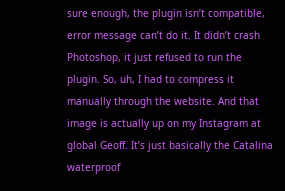sure enough, the plugin isn’t compatible, error message can’t do it. It didn’t crash Photoshop, it just refused to run the plugin. So, uh, I had to compress it manually through the website. And that image is actually up on my Instagram at global Geoff. It’s just basically the Catalina waterproof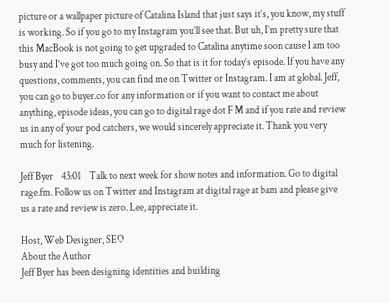picture or a wallpaper picture of Catalina Island that just says it’s, you know, my stuff is working. So if you go to my Instagram you’ll see that. But uh, I’m pretty sure that this MacBook is not going to get upgraded to Catalina anytime soon cause I am too busy and I’ve got too much going on. So that is it for today’s episode. If you have any questions, comments, you can find me on Twitter or Instagram. I am at global. Jeff, you can go to buyer.co for any information or if you want to contact me about anything, episode ideas, you can go to digital rage dot F M and if you rate and review us in any of your pod catchers, we would sincerely appreciate it. Thank you very much for listening.

Jeff Byer    43:01    Talk to next week for show notes and information. Go to digital rage.fm. Follow us on Twitter and Instagram at digital rage at bam and please give us a rate and review is zero. Lee, appreciate it.

Host, Web Designer, SEO
About the Author
Jeff Byer has been designing identities and building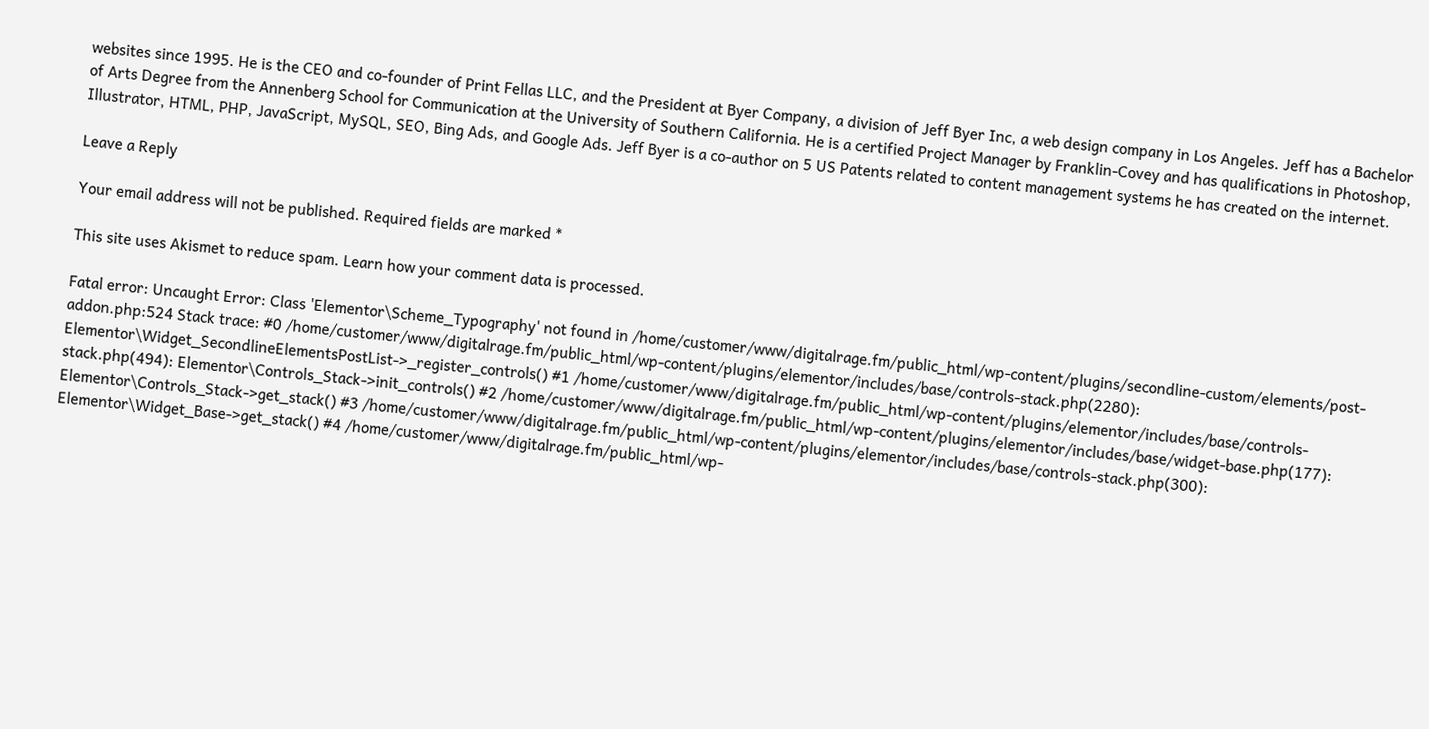websites since 1995. He is the CEO and co-founder of Print Fellas LLC, and the President at Byer Company, a division of Jeff Byer Inc, a web design company in Los Angeles. Jeff has a Bachelor of Arts Degree from the Annenberg School for Communication at the University of Southern California. He is a certified Project Manager by Franklin-Covey and has qualifications in Photoshop, Illustrator, HTML, PHP, JavaScript, MySQL, SEO, Bing Ads, and Google Ads. Jeff Byer is a co-author on 5 US Patents related to content management systems he has created on the internet.

Leave a Reply

Your email address will not be published. Required fields are marked *

This site uses Akismet to reduce spam. Learn how your comment data is processed.

Fatal error: Uncaught Error: Class 'Elementor\Scheme_Typography' not found in /home/customer/www/digitalrage.fm/public_html/wp-content/plugins/secondline-custom/elements/post-addon.php:524 Stack trace: #0 /home/customer/www/digitalrage.fm/public_html/wp-content/plugins/elementor/includes/base/controls-stack.php(2280): Elementor\Widget_SecondlineElementsPostList->_register_controls() #1 /home/customer/www/digitalrage.fm/public_html/wp-content/plugins/elementor/includes/base/controls-stack.php(494): Elementor\Controls_Stack->init_controls() #2 /home/customer/www/digitalrage.fm/public_html/wp-content/plugins/elementor/includes/base/widget-base.php(177): Elementor\Controls_Stack->get_stack() #3 /home/customer/www/digitalrage.fm/public_html/wp-content/plugins/elementor/includes/base/controls-stack.php(300): Elementor\Widget_Base->get_stack() #4 /home/customer/www/digitalrage.fm/public_html/wp-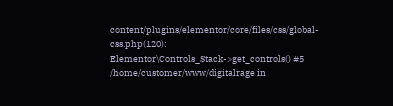content/plugins/elementor/core/files/css/global-css.php(120): Elementor\Controls_Stack->get_controls() #5 /home/customer/www/digitalrage in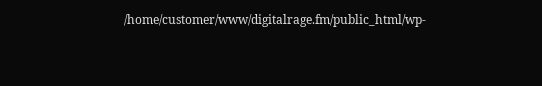/home/customer/www/digitalrage.fm/public_html/wp-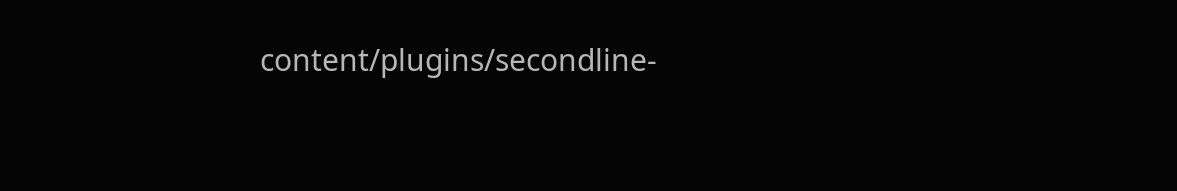content/plugins/secondline-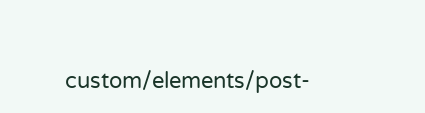custom/elements/post-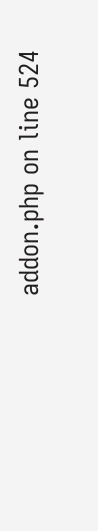addon.php on line 524